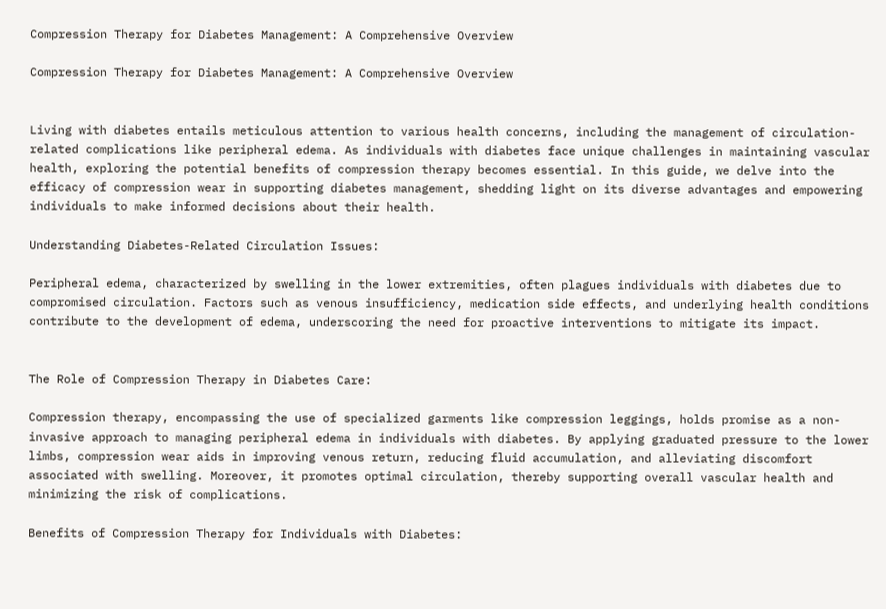Compression Therapy for Diabetes Management: A Comprehensive Overview

Compression Therapy for Diabetes Management: A Comprehensive Overview


Living with diabetes entails meticulous attention to various health concerns, including the management of circulation-related complications like peripheral edema. As individuals with diabetes face unique challenges in maintaining vascular health, exploring the potential benefits of compression therapy becomes essential. In this guide, we delve into the efficacy of compression wear in supporting diabetes management, shedding light on its diverse advantages and empowering individuals to make informed decisions about their health.

Understanding Diabetes-Related Circulation Issues:

Peripheral edema, characterized by swelling in the lower extremities, often plagues individuals with diabetes due to compromised circulation. Factors such as venous insufficiency, medication side effects, and underlying health conditions contribute to the development of edema, underscoring the need for proactive interventions to mitigate its impact.


The Role of Compression Therapy in Diabetes Care:

Compression therapy, encompassing the use of specialized garments like compression leggings, holds promise as a non-invasive approach to managing peripheral edema in individuals with diabetes. By applying graduated pressure to the lower limbs, compression wear aids in improving venous return, reducing fluid accumulation, and alleviating discomfort associated with swelling. Moreover, it promotes optimal circulation, thereby supporting overall vascular health and minimizing the risk of complications.

Benefits of Compression Therapy for Individuals with Diabetes: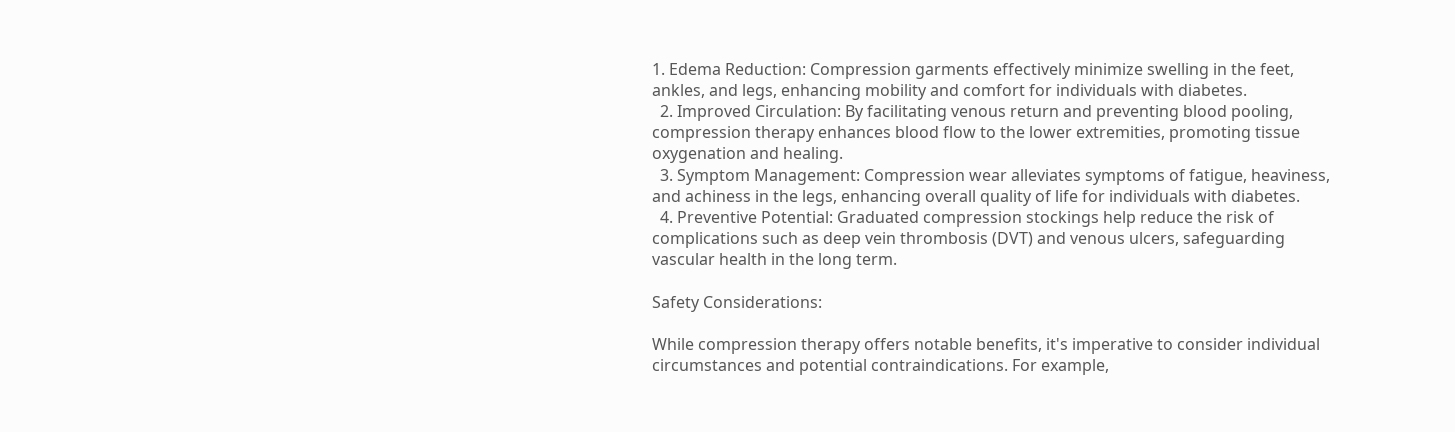1. Edema Reduction: Compression garments effectively minimize swelling in the feet, ankles, and legs, enhancing mobility and comfort for individuals with diabetes.
  2. Improved Circulation: By facilitating venous return and preventing blood pooling, compression therapy enhances blood flow to the lower extremities, promoting tissue oxygenation and healing.
  3. Symptom Management: Compression wear alleviates symptoms of fatigue, heaviness, and achiness in the legs, enhancing overall quality of life for individuals with diabetes.
  4. Preventive Potential: Graduated compression stockings help reduce the risk of complications such as deep vein thrombosis (DVT) and venous ulcers, safeguarding vascular health in the long term.

Safety Considerations:

While compression therapy offers notable benefits, it's imperative to consider individual circumstances and potential contraindications. For example,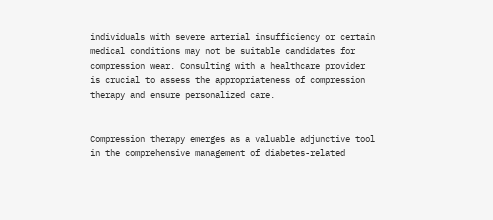individuals with severe arterial insufficiency or certain medical conditions may not be suitable candidates for compression wear. Consulting with a healthcare provider is crucial to assess the appropriateness of compression therapy and ensure personalized care.


Compression therapy emerges as a valuable adjunctive tool in the comprehensive management of diabetes-related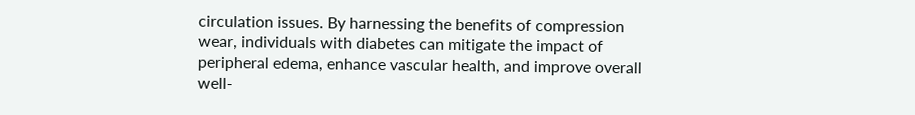circulation issues. By harnessing the benefits of compression wear, individuals with diabetes can mitigate the impact of peripheral edema, enhance vascular health, and improve overall well-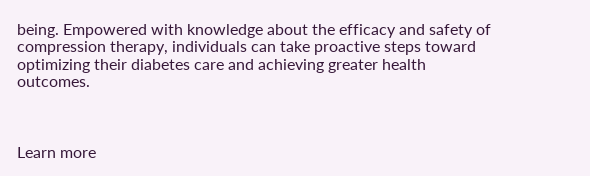being. Empowered with knowledge about the efficacy and safety of compression therapy, individuals can take proactive steps toward optimizing their diabetes care and achieving greater health outcomes.



Learn more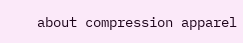about compression apparel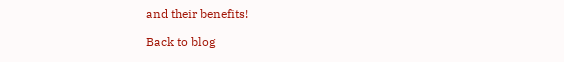and their benefits!

Back to blog